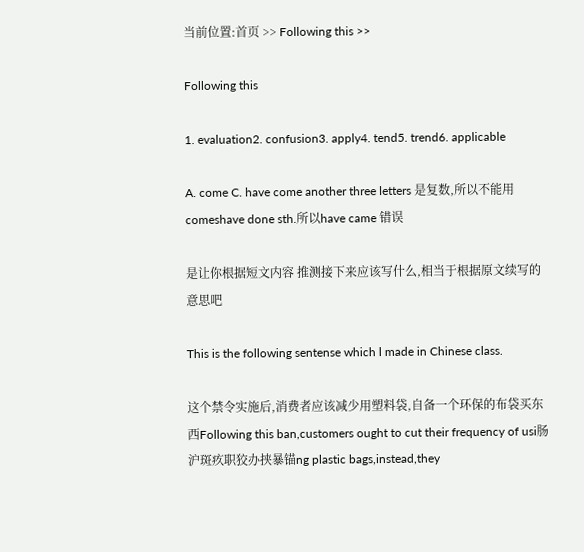当前位置:首页 >> Following this >>

Following this

1. evaluation2. confusion3. apply4. tend5. trend6. applicable

A. come C. have come another three letters 是复数,所以不能用comeshave done sth.所以have came 错误

是让你根据短文内容 推测接下来应该写什么,相当于根据原文续写的意思吧

This is the following sentense which l made in Chinese class.

这个禁令实施后,消费者应该减少用塑料袋,自备一个环保的布袋买东西Following this ban,customers ought to cut their frequency of usi肠沪斑疚职狡办挟暴锚ng plastic bags,instead,they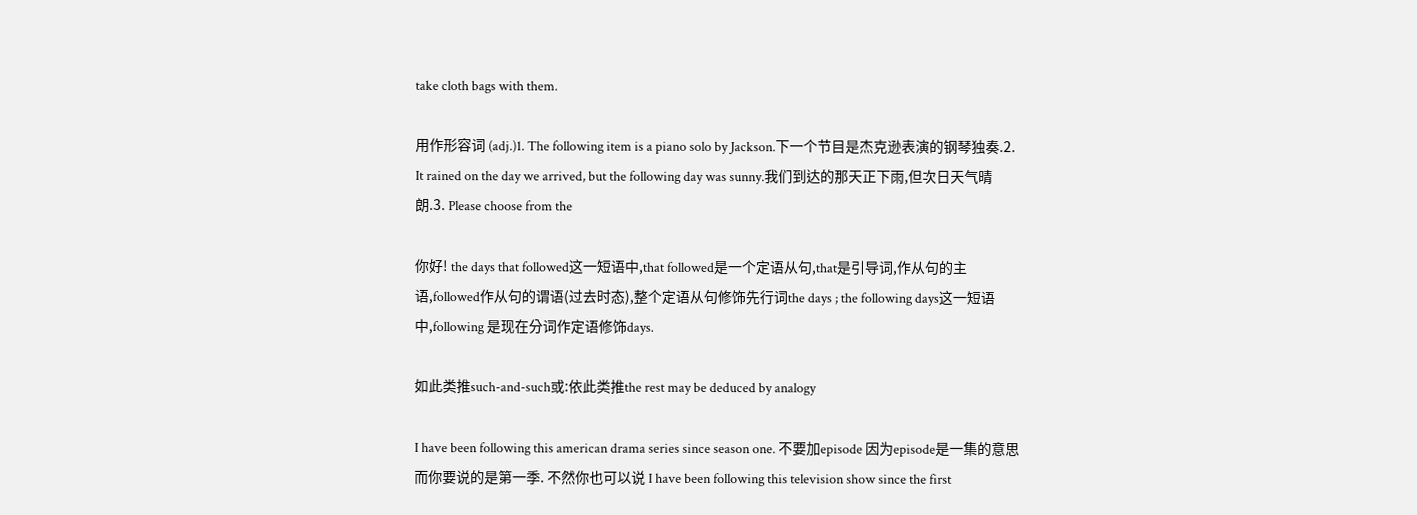take cloth bags with them.

用作形容词 (adj.)1. The following item is a piano solo by Jackson.下一个节目是杰克逊表演的钢琴独奏.2. It rained on the day we arrived, but the following day was sunny.我们到达的那天正下雨,但次日天气晴朗.3. Please choose from the

你好! the days that followed这一短语中,that followed是一个定语从句,that是引导词,作从句的主语,followed作从句的谓语(过去时态),整个定语从句修饰先行词the days ; the following days这一短语中,following 是现在分词作定语修饰days.

如此类推such-and-such或:依此类推the rest may be deduced by analogy

I have been following this american drama series since season one. 不要加episode 因为episode是一集的意思而你要说的是第一季. 不然你也可以说 I have been following this television show since the first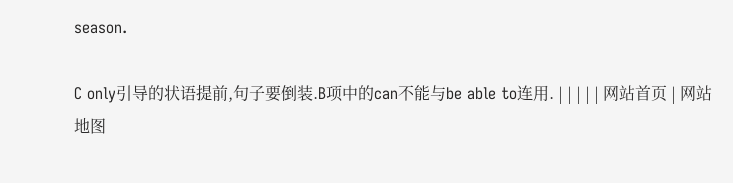season.

C only引导的状语提前,句子要倒装.B项中的can不能与be able to连用. | | | | | 网站首页 | 网站地图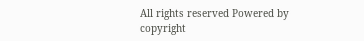All rights reserved Powered by
copyright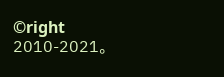©right 2010-2021。